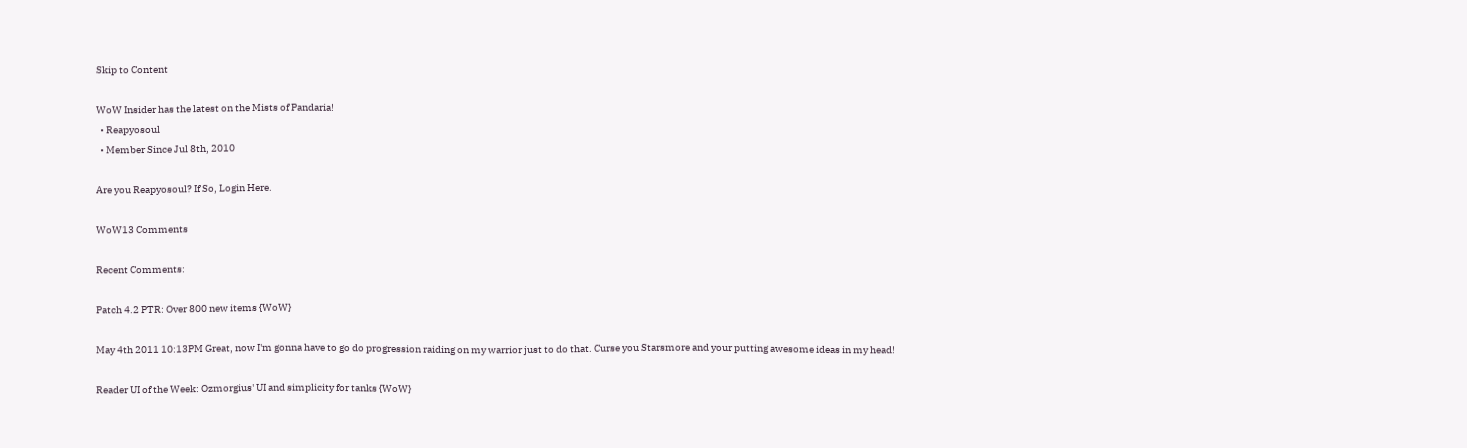Skip to Content

WoW Insider has the latest on the Mists of Pandaria!
  • Reapyosoul
  • Member Since Jul 8th, 2010

Are you Reapyosoul? If So, Login Here.

WoW13 Comments

Recent Comments:

Patch 4.2 PTR: Over 800 new items {WoW}

May 4th 2011 10:13PM Great, now I'm gonna have to go do progression raiding on my warrior just to do that. Curse you Starsmore and your putting awesome ideas in my head!

Reader UI of the Week: Ozmorgius' UI and simplicity for tanks {WoW}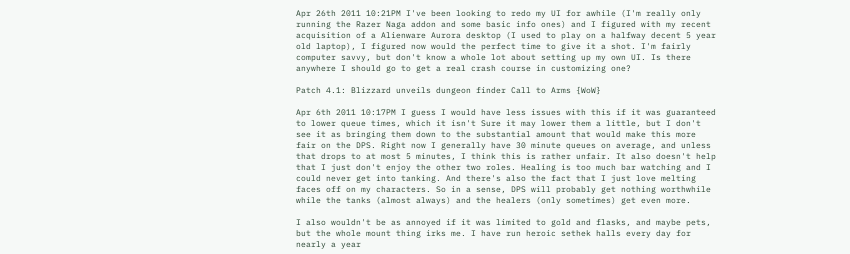Apr 26th 2011 10:21PM I've been looking to redo my UI for awhile (I'm really only running the Razer Naga addon and some basic info ones) and I figured with my recent acquisition of a Alienware Aurora desktop (I used to play on a halfway decent 5 year old laptop), I figured now would the perfect time to give it a shot. I'm fairly computer savvy, but don't know a whole lot about setting up my own UI. Is there anywhere I should go to get a real crash course in customizing one?

Patch 4.1: Blizzard unveils dungeon finder Call to Arms {WoW}

Apr 6th 2011 10:17PM I guess I would have less issues with this if it was guaranteed to lower queue times, which it isn't Sure it may lower them a little, but I don't see it as bringing them down to the substantial amount that would make this more fair on the DPS. Right now I generally have 30 minute queues on average, and unless that drops to at most 5 minutes, I think this is rather unfair. It also doesn't help that I just don't enjoy the other two roles. Healing is too much bar watching and I could never get into tanking. And there's also the fact that I just love melting faces off on my characters. So in a sense, DPS will probably get nothing worthwhile while the tanks (almost always) and the healers (only sometimes) get even more.

I also wouldn't be as annoyed if it was limited to gold and flasks, and maybe pets, but the whole mount thing irks me. I have run heroic sethek halls every day for nearly a year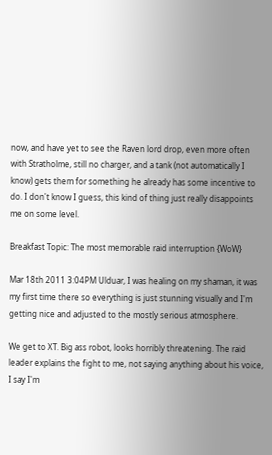now, and have yet to see the Raven lord drop, even more often with Stratholme, still no charger, and a tank (not automatically I know) gets them for something he already has some incentive to do. I don't know I guess, this kind of thing just really disappoints me on some level.

Breakfast Topic: The most memorable raid interruption {WoW}

Mar 18th 2011 3:04PM Ulduar, I was healing on my shaman, it was my first time there so everything is just stunning visually and I'm getting nice and adjusted to the mostly serious atmosphere.

We get to XT. Big ass robot, looks horribly threatening. The raid leader explains the fight to me, not saying anything about his voice, I say I'm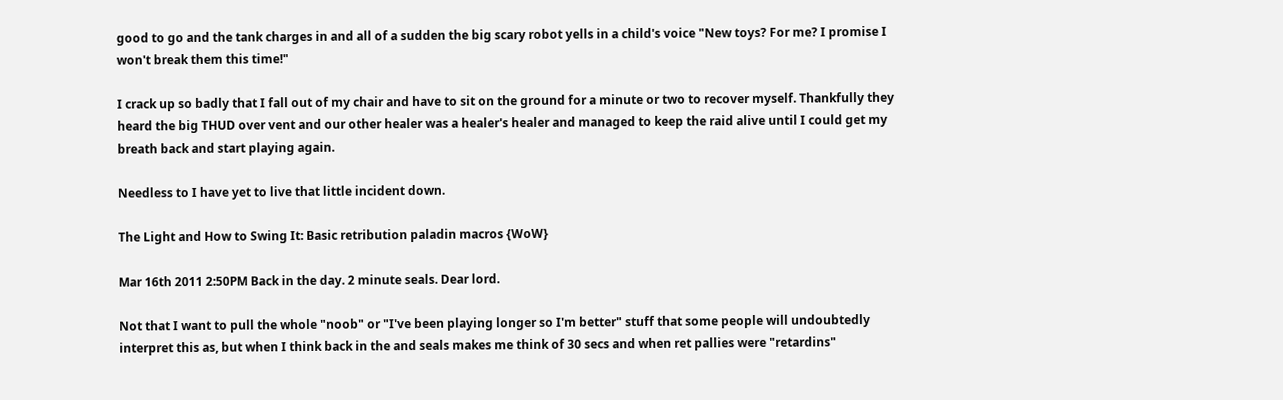good to go and the tank charges in and all of a sudden the big scary robot yells in a child's voice "New toys? For me? I promise I won't break them this time!"

I crack up so badly that I fall out of my chair and have to sit on the ground for a minute or two to recover myself. Thankfully they heard the big THUD over vent and our other healer was a healer's healer and managed to keep the raid alive until I could get my breath back and start playing again.

Needless to I have yet to live that little incident down.

The Light and How to Swing It: Basic retribution paladin macros {WoW}

Mar 16th 2011 2:50PM Back in the day. 2 minute seals. Dear lord.

Not that I want to pull the whole "noob" or "I've been playing longer so I'm better" stuff that some people will undoubtedly interpret this as, but when I think back in the and seals makes me think of 30 secs and when ret pallies were "retardins"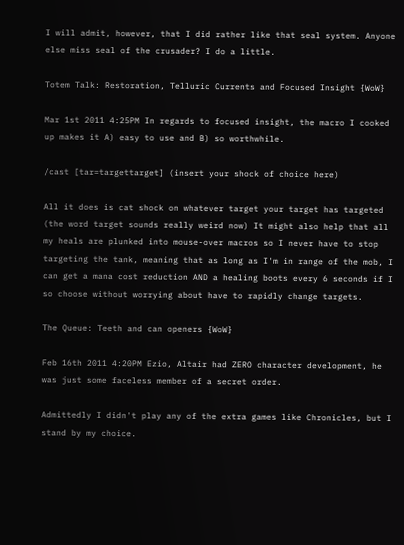I will admit, however, that I did rather like that seal system. Anyone else miss seal of the crusader? I do a little.

Totem Talk: Restoration, Telluric Currents and Focused Insight {WoW}

Mar 1st 2011 4:25PM In regards to focused insight, the macro I cooked up makes it A) easy to use and B) so worthwhile.

/cast [tar=targettarget] (insert your shock of choice here)

All it does is cat shock on whatever target your target has targeted (the word target sounds really weird now) It might also help that all my heals are plunked into mouse-over macros so I never have to stop targeting the tank, meaning that as long as I'm in range of the mob, I can get a mana cost reduction AND a healing boots every 6 seconds if I so choose without worrying about have to rapidly change targets.

The Queue: Teeth and can openers {WoW}

Feb 16th 2011 4:20PM Ezio, Altair had ZERO character development, he was just some faceless member of a secret order.

Admittedly I didn't play any of the extra games like Chronicles, but I stand by my choice.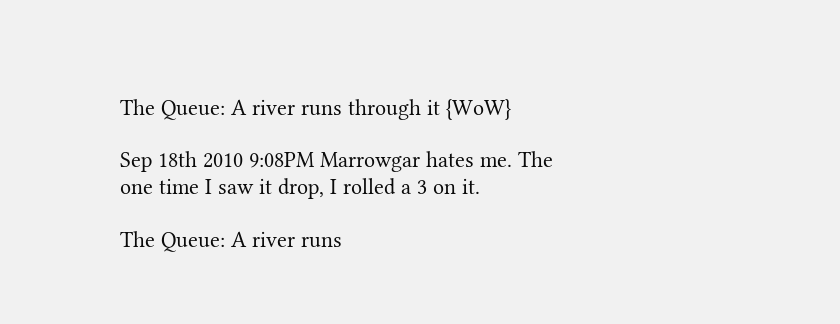The Queue: A river runs through it {WoW}

Sep 18th 2010 9:08PM Marrowgar hates me. The one time I saw it drop, I rolled a 3 on it.

The Queue: A river runs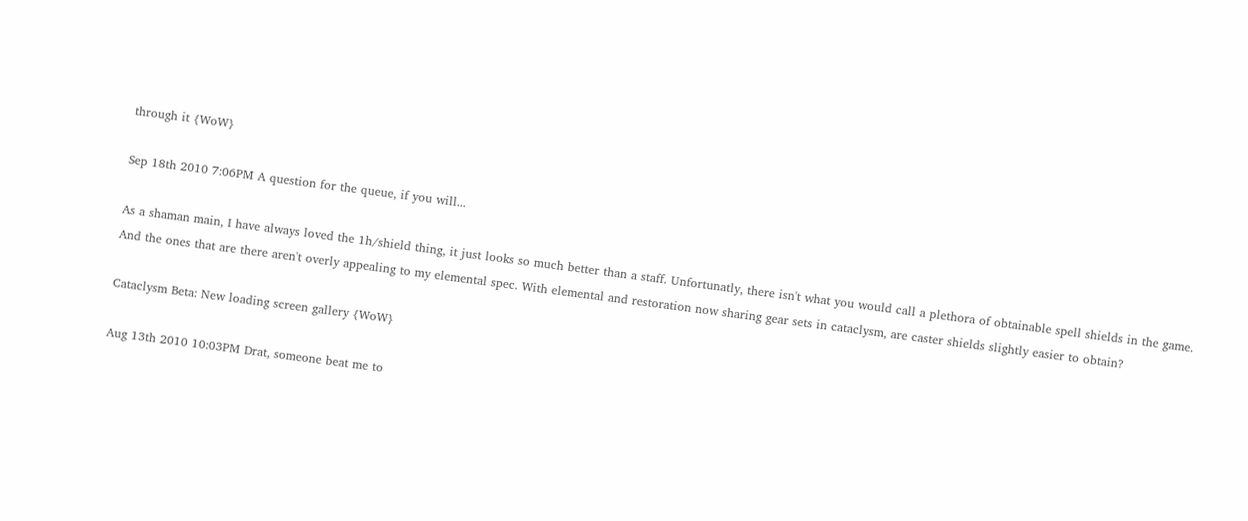through it {WoW}

Sep 18th 2010 7:06PM A question for the queue, if you will...

As a shaman main, I have always loved the 1h/shield thing, it just looks so much better than a staff. Unfortunatly, there isn't what you would call a plethora of obtainable spell shields in the game. And the ones that are there aren't overly appealing to my elemental spec. With elemental and restoration now sharing gear sets in cataclysm, are caster shields slightly easier to obtain?

Cataclysm Beta: New loading screen gallery {WoW}

Aug 13th 2010 10:03PM Drat, someone beat me to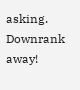asking. Downrank away!